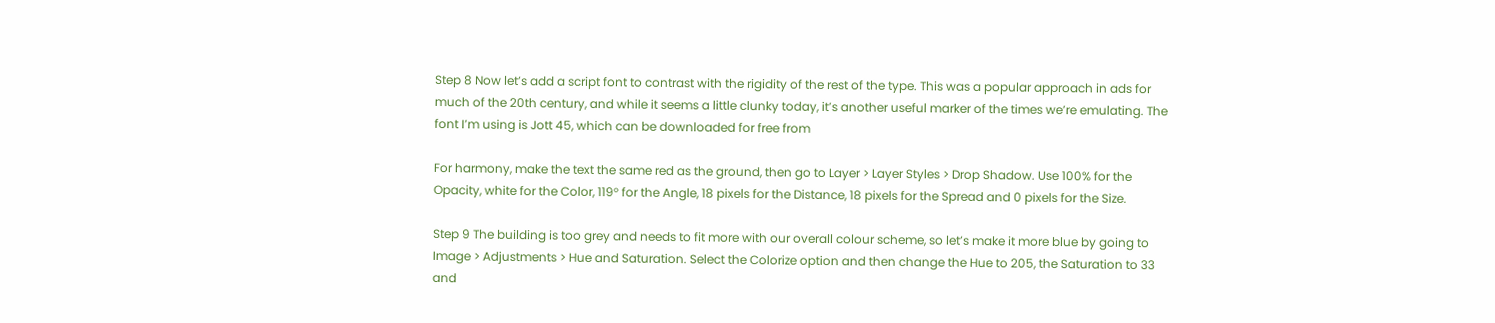Step 8 Now let’s add a script font to contrast with the rigidity of the rest of the type. This was a popular approach in ads for much of the 20th century, and while it seems a little clunky today, it’s another useful marker of the times we’re emulating. The font I’m using is Jott 45, which can be downloaded for free from

For harmony, make the text the same red as the ground, then go to Layer > Layer Styles > Drop Shadow. Use 100% for the Opacity, white for the Color, 119° for the Angle, 18 pixels for the Distance, 18 pixels for the Spread and 0 pixels for the Size.

Step 9 The building is too grey and needs to fit more with our overall colour scheme, so let’s make it more blue by going to Image > Adjustments > Hue and Saturation. Select the Colorize option and then change the Hue to 205, the Saturation to 33 and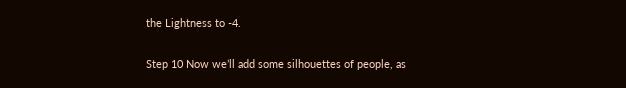the Lightness to -4.

Step 10 Now we’ll add some silhouettes of people, as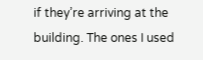if they’re arriving at the building. The ones I used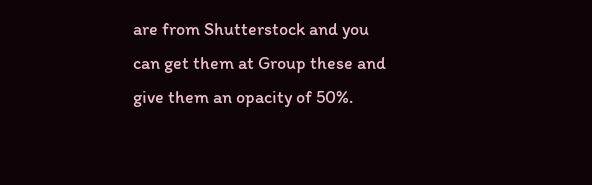are from Shutterstock and you can get them at Group these and give them an opacity of 50%.